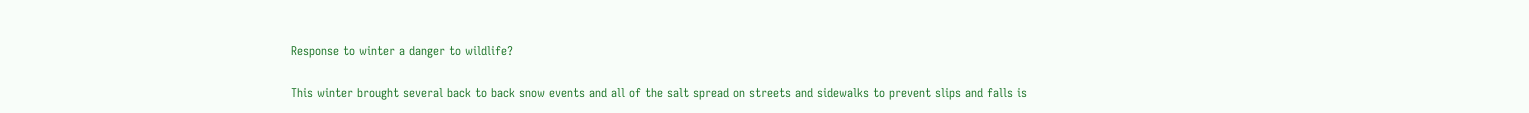Response to winter a danger to wildlife?

This winter brought several back to back snow events and all of the salt spread on streets and sidewalks to prevent slips and falls is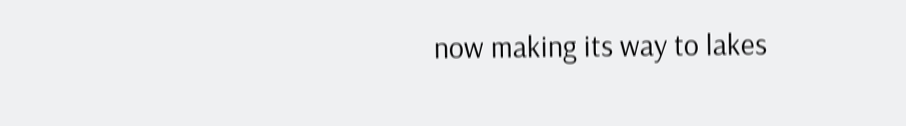now making its way to lakes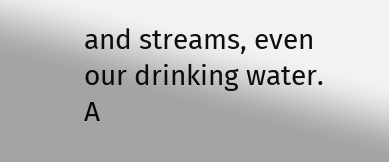and streams, even our drinking water. A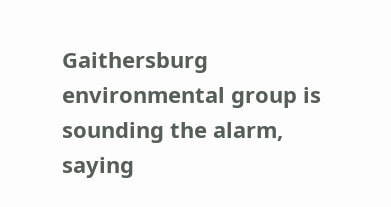Gaithersburg environmental group is sounding the alarm, saying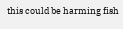this could be harming fish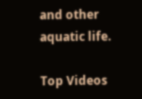and other aquatic life.

Top Videos